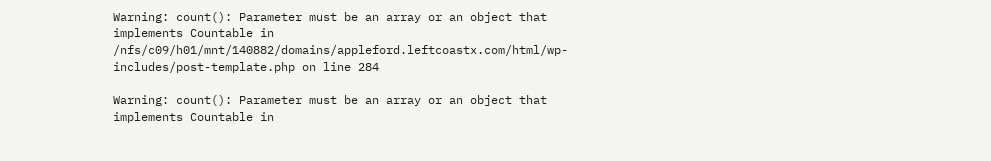Warning: count(): Parameter must be an array or an object that implements Countable in /nfs/c09/h01/mnt/140882/domains/appleford.leftcoastx.com/html/wp-includes/post-template.php on line 284

Warning: count(): Parameter must be an array or an object that implements Countable in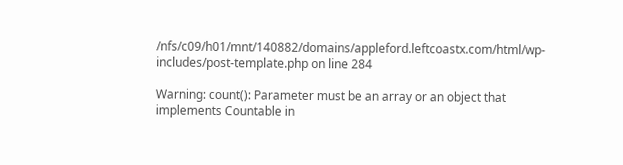/nfs/c09/h01/mnt/140882/domains/appleford.leftcoastx.com/html/wp-includes/post-template.php on line 284

Warning: count(): Parameter must be an array or an object that implements Countable in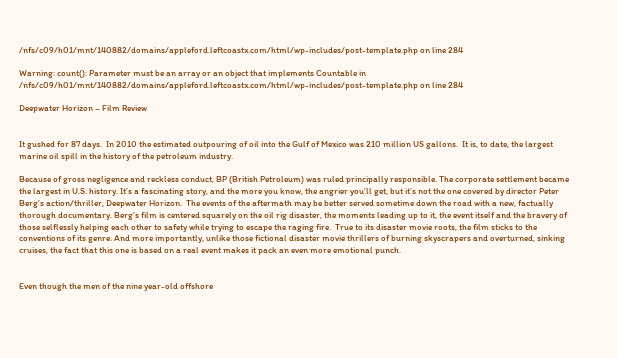/nfs/c09/h01/mnt/140882/domains/appleford.leftcoastx.com/html/wp-includes/post-template.php on line 284

Warning: count(): Parameter must be an array or an object that implements Countable in /nfs/c09/h01/mnt/140882/domains/appleford.leftcoastx.com/html/wp-includes/post-template.php on line 284

Deepwater Horizon – Film Review


It gushed for 87 days.  In 2010 the estimated outpouring of oil into the Gulf of Mexico was 210 million US gallons.  It is, to date, the largest marine oil spill in the history of the petroleum industry.

Because of gross negligence and reckless conduct, BP (British Petroleum) was ruled principally responsible. The corporate settlement became the largest in U.S. history. It’s a fascinating story, and the more you know, the angrier you’ll get, but it’s not the one covered by director Peter Berg’s action/thriller, Deepwater Horizon.  The events of the aftermath may be better served sometime down the road with a new, factually thorough documentary. Berg’s film is centered squarely on the oil rig disaster, the moments leading up to it, the event itself and the bravery of those selflessly helping each other to safety while trying to escape the raging fire.  True to its disaster movie roots, the film sticks to the conventions of its genre. And more importantly, unlike those fictional disaster movie thrillers of burning skyscrapers and overturned, sinking cruises, the fact that this one is based on a real event makes it pack an even more emotional punch.


Even though the men of the nine year-old offshore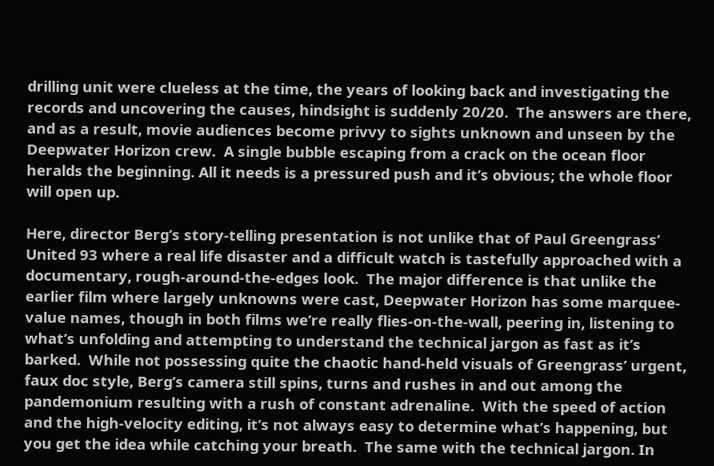drilling unit were clueless at the time, the years of looking back and investigating the records and uncovering the causes, hindsight is suddenly 20/20.  The answers are there, and as a result, movie audiences become privvy to sights unknown and unseen by the Deepwater Horizon crew.  A single bubble escaping from a crack on the ocean floor heralds the beginning. All it needs is a pressured push and it’s obvious; the whole floor will open up.

Here, director Berg’s story-telling presentation is not unlike that of Paul Greengrass’ United 93 where a real life disaster and a difficult watch is tastefully approached with a documentary, rough-around-the-edges look.  The major difference is that unlike the earlier film where largely unknowns were cast, Deepwater Horizon has some marquee-value names, though in both films we’re really flies-on-the-wall, peering in, listening to what’s unfolding and attempting to understand the technical jargon as fast as it’s barked.  While not possessing quite the chaotic hand-held visuals of Greengrass’ urgent, faux doc style, Berg’s camera still spins, turns and rushes in and out among the pandemonium resulting with a rush of constant adrenaline.  With the speed of action and the high-velocity editing, it’s not always easy to determine what’s happening, but you get the idea while catching your breath.  The same with the technical jargon. In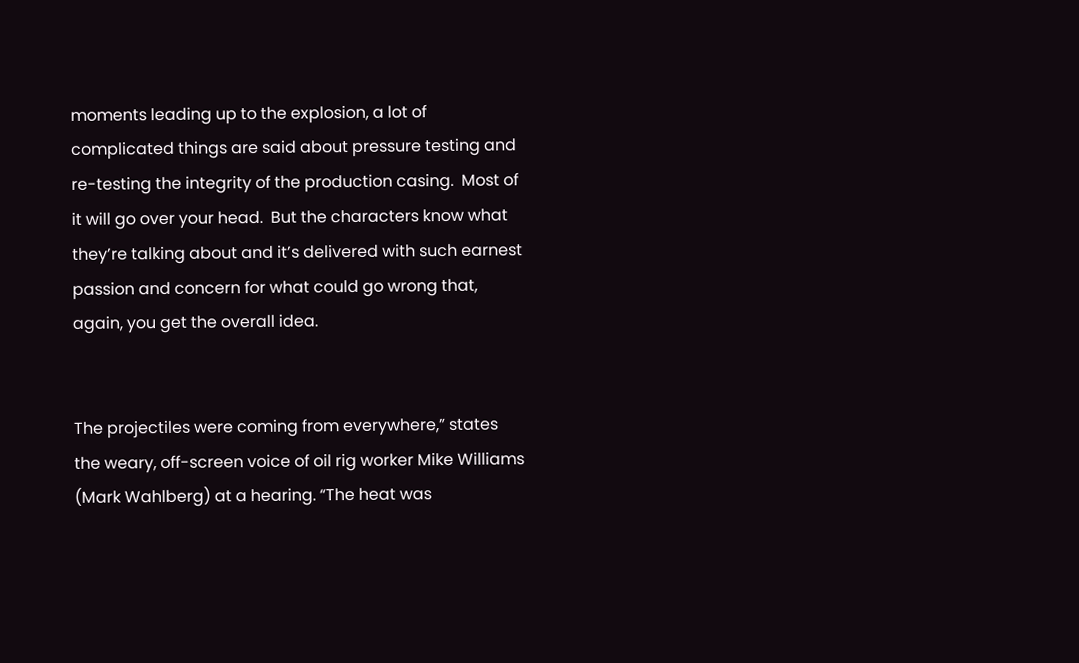moments leading up to the explosion, a lot of complicated things are said about pressure testing and re-testing the integrity of the production casing.  Most of it will go over your head.  But the characters know what they’re talking about and it’s delivered with such earnest passion and concern for what could go wrong that, again, you get the overall idea.


The projectiles were coming from everywhere,” states the weary, off-screen voice of oil rig worker Mike Williams (Mark Wahlberg) at a hearing. “The heat was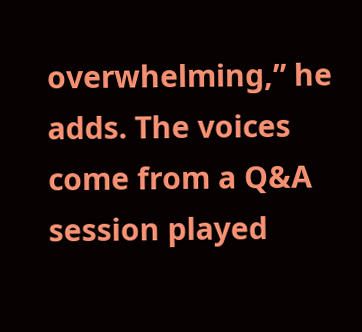overwhelming,” he adds. The voices come from a Q&A session played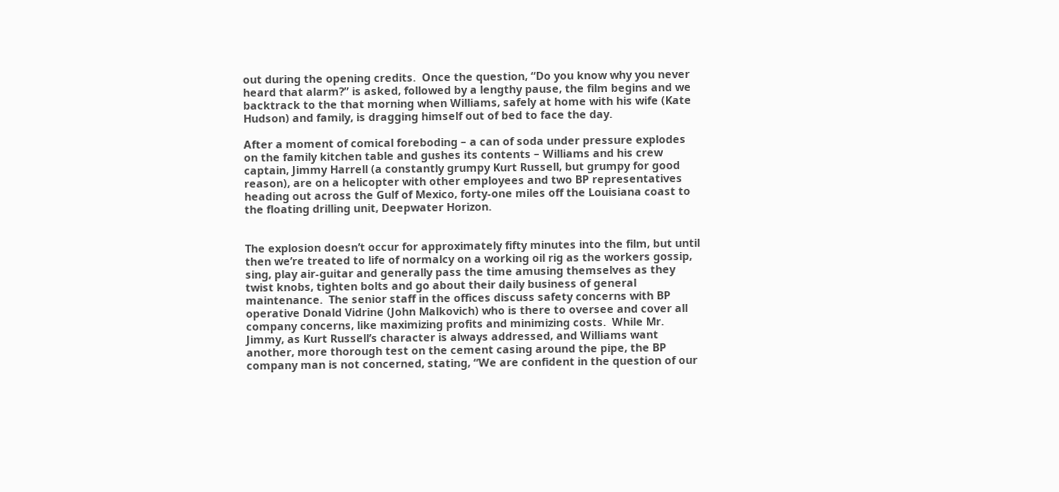out during the opening credits.  Once the question, “Do you know why you never heard that alarm?” is asked, followed by a lengthy pause, the film begins and we backtrack to the that morning when Williams, safely at home with his wife (Kate Hudson) and family, is dragging himself out of bed to face the day.

After a moment of comical foreboding – a can of soda under pressure explodes on the family kitchen table and gushes its contents – Williams and his crew captain, Jimmy Harrell (a constantly grumpy Kurt Russell, but grumpy for good reason), are on a helicopter with other employees and two BP representatives heading out across the Gulf of Mexico, forty-one miles off the Louisiana coast to the floating drilling unit, Deepwater Horizon.


The explosion doesn’t occur for approximately fifty minutes into the film, but until then we’re treated to life of normalcy on a working oil rig as the workers gossip, sing, play air-guitar and generally pass the time amusing themselves as they twist knobs, tighten bolts and go about their daily business of general maintenance.  The senior staff in the offices discuss safety concerns with BP operative Donald Vidrine (John Malkovich) who is there to oversee and cover all company concerns, like maximizing profits and minimizing costs.  While Mr. Jimmy, as Kurt Russell’s character is always addressed, and Williams want another, more thorough test on the cement casing around the pipe, the BP company man is not concerned, stating, “We are confident in the question of our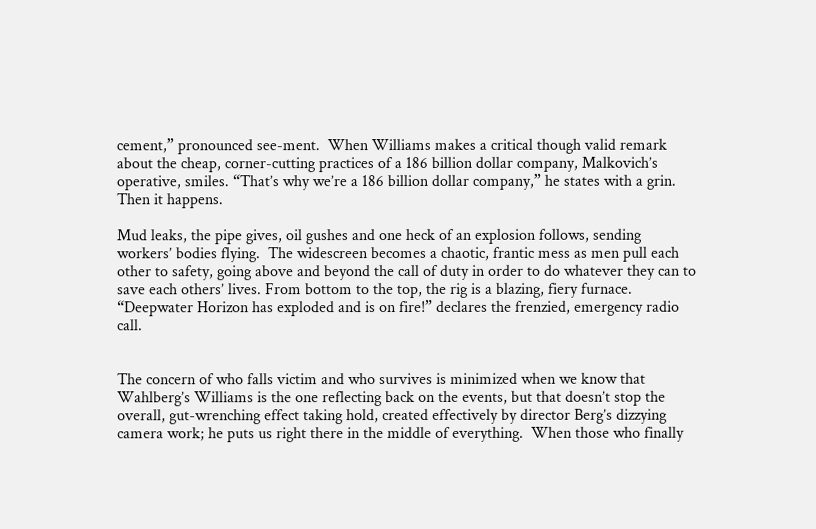cement,” pronounced see-ment.  When Williams makes a critical though valid remark about the cheap, corner-cutting practices of a 186 billion dollar company, Malkovich’s operative, smiles. “That’s why we’re a 186 billion dollar company,” he states with a grin.  Then it happens.

Mud leaks, the pipe gives, oil gushes and one heck of an explosion follows, sending workers’ bodies flying.  The widescreen becomes a chaotic, frantic mess as men pull each other to safety, going above and beyond the call of duty in order to do whatever they can to save each others’ lives. From bottom to the top, the rig is a blazing, fiery furnace.  “Deepwater Horizon has exploded and is on fire!” declares the frenzied, emergency radio call.


The concern of who falls victim and who survives is minimized when we know that Wahlberg’s Williams is the one reflecting back on the events, but that doesn’t stop the overall, gut-wrenching effect taking hold, created effectively by director Berg’s dizzying camera work; he puts us right there in the middle of everything.  When those who finally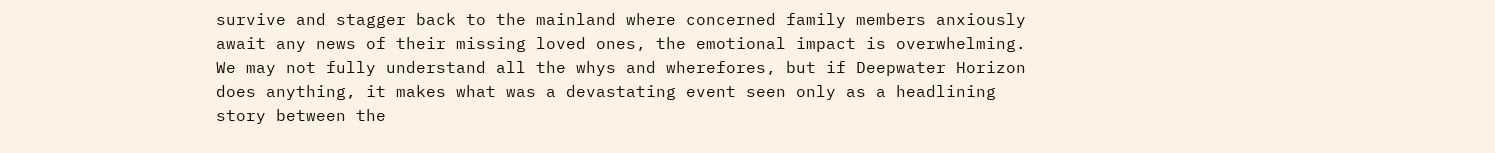survive and stagger back to the mainland where concerned family members anxiously await any news of their missing loved ones, the emotional impact is overwhelming.  We may not fully understand all the whys and wherefores, but if Deepwater Horizon does anything, it makes what was a devastating event seen only as a headlining story between the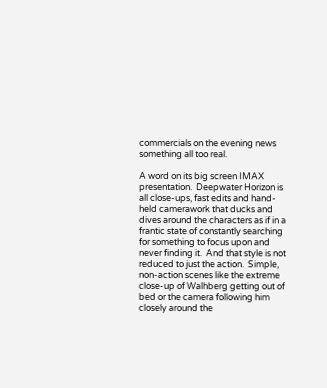commercials on the evening news something all too real.

A word on its big screen IMAX presentation.  Deepwater Horizon is all close-ups, fast edits and hand-held camerawork that ducks and dives around the characters as if in a frantic state of constantly searching for something to focus upon and never finding it.  And that style is not reduced to just the action.  Simple, non-action scenes like the extreme close-up of Walhberg getting out of bed or the camera following him closely around the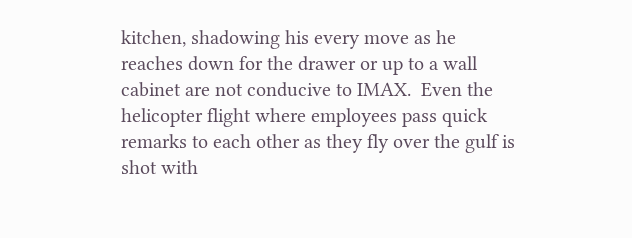kitchen, shadowing his every move as he reaches down for the drawer or up to a wall cabinet are not conducive to IMAX.  Even the helicopter flight where employees pass quick remarks to each other as they fly over the gulf is shot with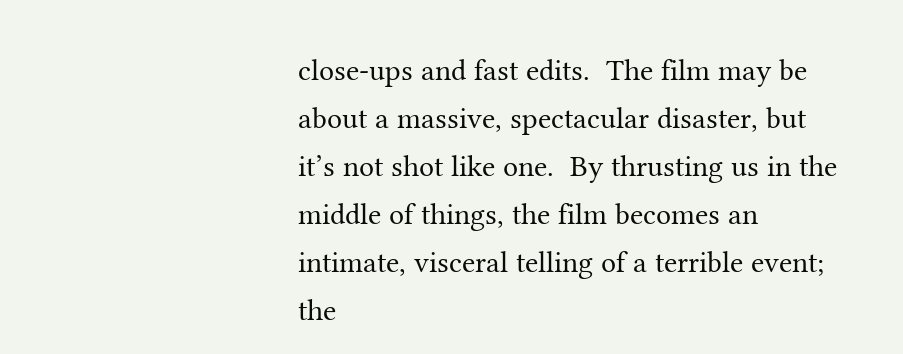close-ups and fast edits.  The film may be about a massive, spectacular disaster, but it’s not shot like one.  By thrusting us in the middle of things, the film becomes an intimate, visceral telling of a terrible event; the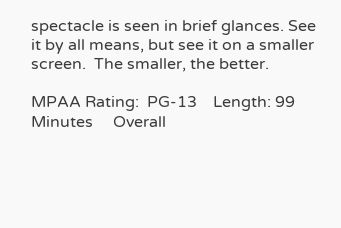spectacle is seen in brief glances. See it by all means, but see it on a smaller screen.  The smaller, the better.

MPAA Rating:  PG-13    Length: 99 Minutes     Overall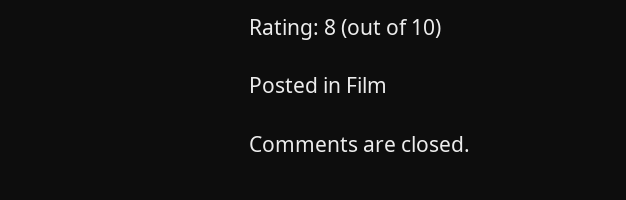Rating: 8 (out of 10)

Posted in Film

Comments are closed.